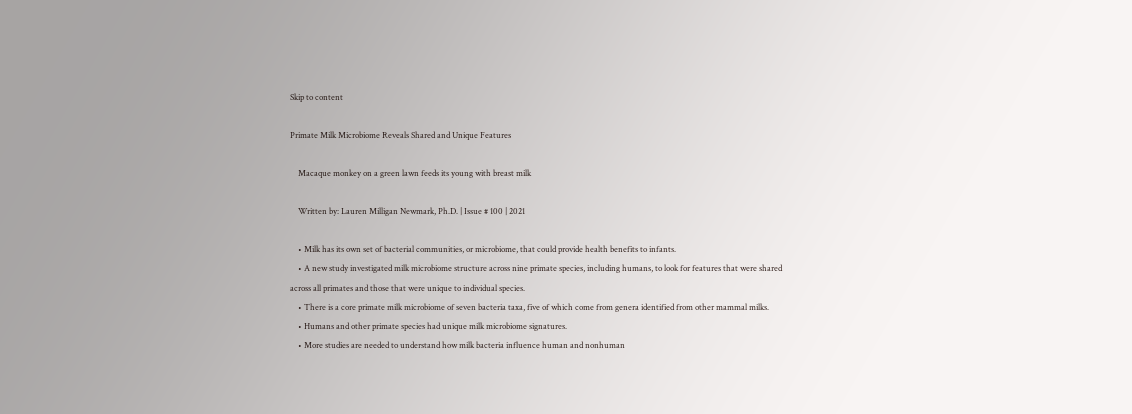Skip to content

Primate Milk Microbiome Reveals Shared and Unique Features

    Macaque monkey on a green lawn feeds its young with breast milk

    Written by: Lauren Milligan Newmark, Ph.D. | Issue # 100 | 2021

    • Milk has its own set of bacterial communities, or microbiome, that could provide health benefits to infants.
    • A new study investigated milk microbiome structure across nine primate species, including humans, to look for features that were shared across all primates and those that were unique to individual species.
    • There is a core primate milk microbiome of seven bacteria taxa, five of which come from genera identified from other mammal milks.
    • Humans and other primate species had unique milk microbiome signatures.
    • More studies are needed to understand how milk bacteria influence human and nonhuman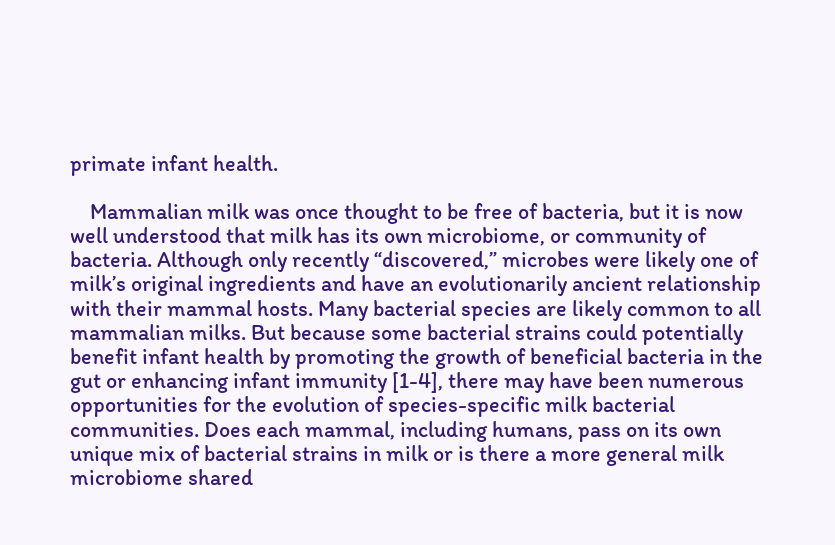primate infant health.

    Mammalian milk was once thought to be free of bacteria, but it is now well understood that milk has its own microbiome, or community of bacteria. Although only recently “discovered,” microbes were likely one of milk’s original ingredients and have an evolutionarily ancient relationship with their mammal hosts. Many bacterial species are likely common to all mammalian milks. But because some bacterial strains could potentially benefit infant health by promoting the growth of beneficial bacteria in the gut or enhancing infant immunity [1-4], there may have been numerous opportunities for the evolution of species-specific milk bacterial communities. Does each mammal, including humans, pass on its own unique mix of bacterial strains in milk or is there a more general milk microbiome shared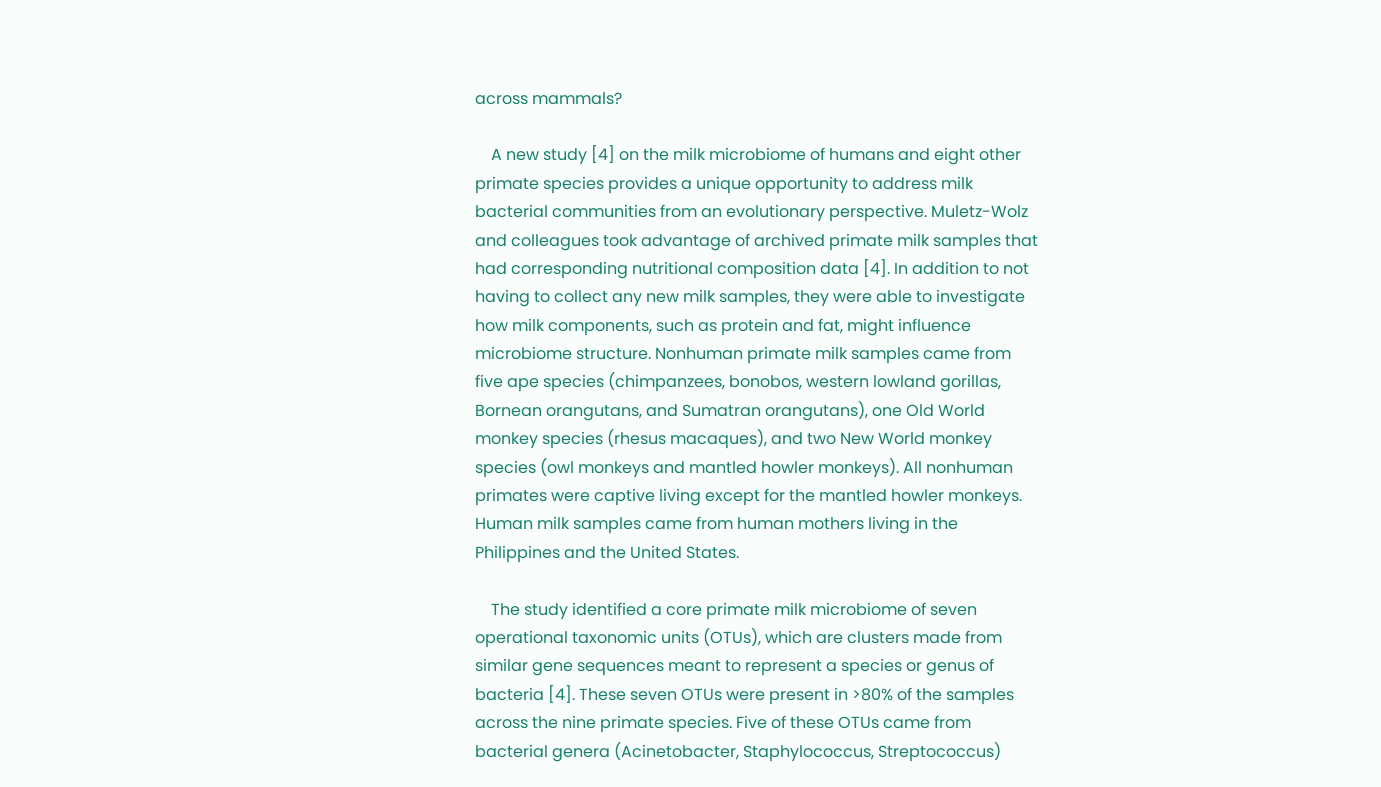across mammals?

    A new study [4] on the milk microbiome of humans and eight other primate species provides a unique opportunity to address milk bacterial communities from an evolutionary perspective. Muletz-Wolz and colleagues took advantage of archived primate milk samples that had corresponding nutritional composition data [4]. In addition to not having to collect any new milk samples, they were able to investigate how milk components, such as protein and fat, might influence microbiome structure. Nonhuman primate milk samples came from five ape species (chimpanzees, bonobos, western lowland gorillas, Bornean orangutans, and Sumatran orangutans), one Old World monkey species (rhesus macaques), and two New World monkey species (owl monkeys and mantled howler monkeys). All nonhuman primates were captive living except for the mantled howler monkeys. Human milk samples came from human mothers living in the Philippines and the United States.

    The study identified a core primate milk microbiome of seven operational taxonomic units (OTUs), which are clusters made from similar gene sequences meant to represent a species or genus of bacteria [4]. These seven OTUs were present in >80% of the samples across the nine primate species. Five of these OTUs came from bacterial genera (Acinetobacter, Staphylococcus, Streptococcus)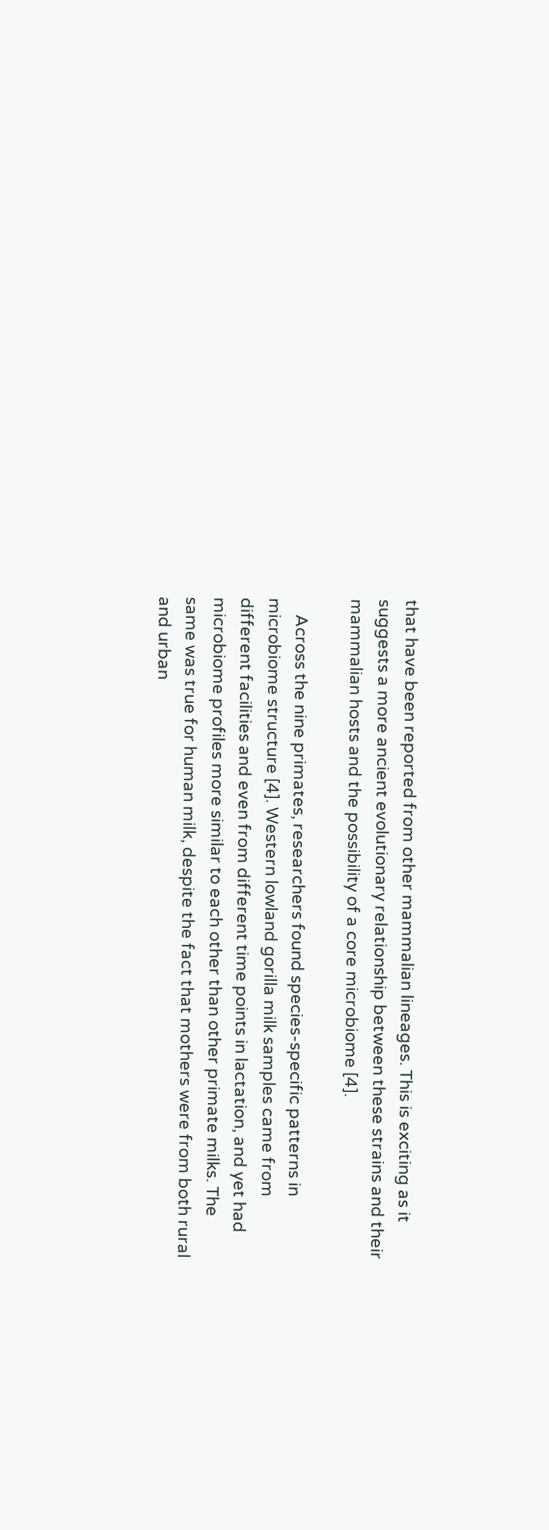that have been reported from other mammalian lineages. This is exciting as it suggests a more ancient evolutionary relationship between these strains and their mammalian hosts and the possibility of a core microbiome [4].

    Across the nine primates, researchers found species-specific patterns in microbiome structure [4]. Western lowland gorilla milk samples came from different facilities and even from different time points in lactation, and yet had microbiome profiles more similar to each other than other primate milks. The same was true for human milk, despite the fact that mothers were from both rural and urban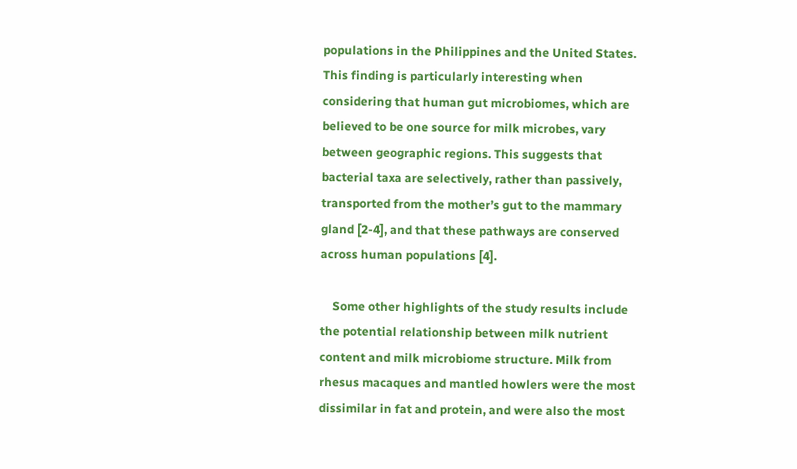populations in the Philippines and the United States. This finding is particularly interesting when considering that human gut microbiomes, which are believed to be one source for milk microbes, vary between geographic regions. This suggests that bacterial taxa are selectively, rather than passively, transported from the mother’s gut to the mammary gland [2-4], and that these pathways are conserved across human populations [4].

    Some other highlights of the study results include the potential relationship between milk nutrient content and milk microbiome structure. Milk from rhesus macaques and mantled howlers were the most dissimilar in fat and protein, and were also the most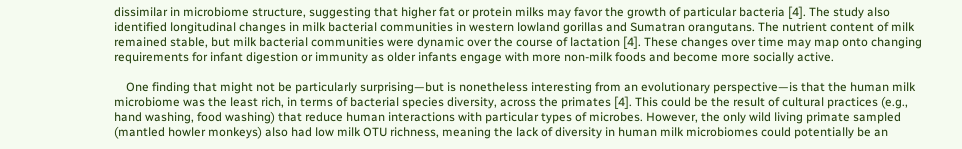dissimilar in microbiome structure, suggesting that higher fat or protein milks may favor the growth of particular bacteria [4]. The study also identified longitudinal changes in milk bacterial communities in western lowland gorillas and Sumatran orangutans. The nutrient content of milk remained stable, but milk bacterial communities were dynamic over the course of lactation [4]. These changes over time may map onto changing requirements for infant digestion or immunity as older infants engage with more non-milk foods and become more socially active.

    One finding that might not be particularly surprising—but is nonetheless interesting from an evolutionary perspective—is that the human milk microbiome was the least rich, in terms of bacterial species diversity, across the primates [4]. This could be the result of cultural practices (e.g., hand washing, food washing) that reduce human interactions with particular types of microbes. However, the only wild living primate sampled (mantled howler monkeys) also had low milk OTU richness, meaning the lack of diversity in human milk microbiomes could potentially be an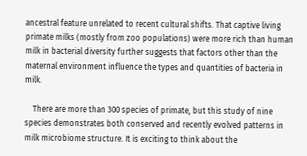ancestral feature unrelated to recent cultural shifts. That captive living primate milks (mostly from zoo populations) were more rich than human milk in bacterial diversity further suggests that factors other than the maternal environment influence the types and quantities of bacteria in milk.

    There are more than 300 species of primate, but this study of nine species demonstrates both conserved and recently evolved patterns in milk microbiome structure. It is exciting to think about the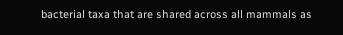bacterial taxa that are shared across all mammals as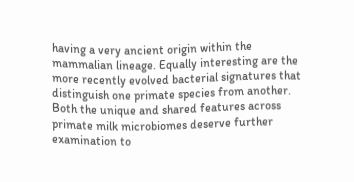having a very ancient origin within the mammalian lineage. Equally interesting are the more recently evolved bacterial signatures that distinguish one primate species from another. Both the unique and shared features across primate milk microbiomes deserve further examination to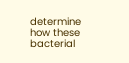determine how these bacterial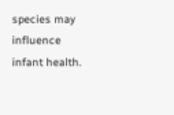species may influence infant health.